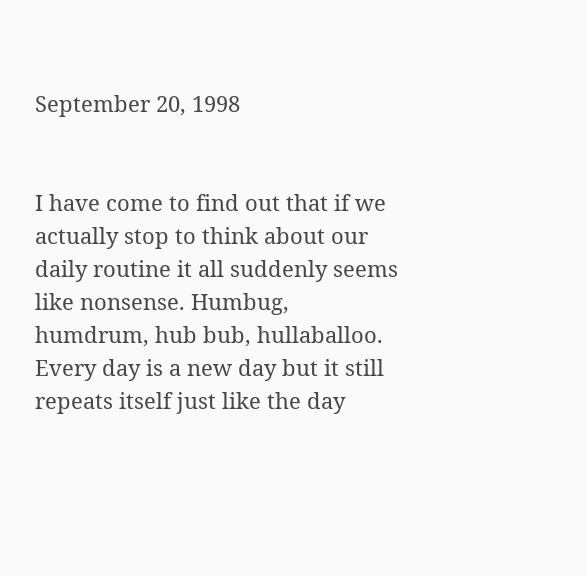September 20, 1998


I have come to find out that if we actually stop to think about our daily routine it all suddenly seems like nonsense. Humbug, humdrum, hub bub, hullaballoo. Every day is a new day but it still repeats itself just like the day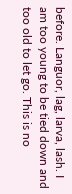before. Languor, lag, larva, lash. I am too young to be tied down and too old to let go. This is no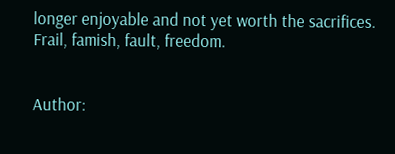longer enjoyable and not yet worth the sacrifices. Frail, famish, fault, freedom.


Author: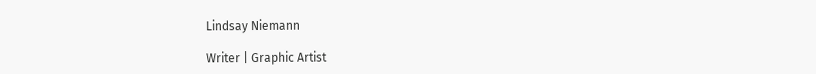Lindsay Niemann

Writer | Graphic Artist